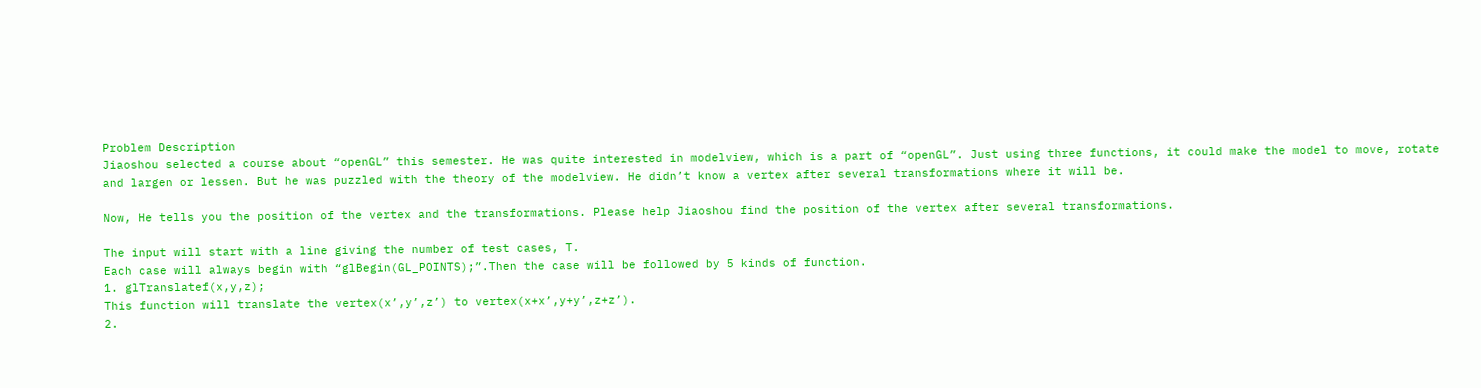Problem Description
Jiaoshou selected a course about “openGL” this semester. He was quite interested in modelview, which is a part of “openGL”. Just using three functions, it could make the model to move, rotate and largen or lessen. But he was puzzled with the theory of the modelview. He didn’t know a vertex after several transformations where it will be.

Now, He tells you the position of the vertex and the transformations. Please help Jiaoshou find the position of the vertex after several transformations.

The input will start with a line giving the number of test cases, T.
Each case will always begin with “glBegin(GL_POINTS);”.Then the case will be followed by 5 kinds of function.
1. glTranslatef(x,y,z);
This function will translate the vertex(x’,y’,z’) to vertex(x+x’,y+y’,z+z’).
2.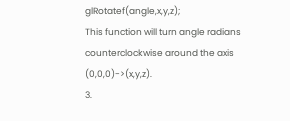glRotatef(angle,x,y,z);
This function will turn angle radians counterclockwise around the axis (0,0,0)->(x,y,z).
3.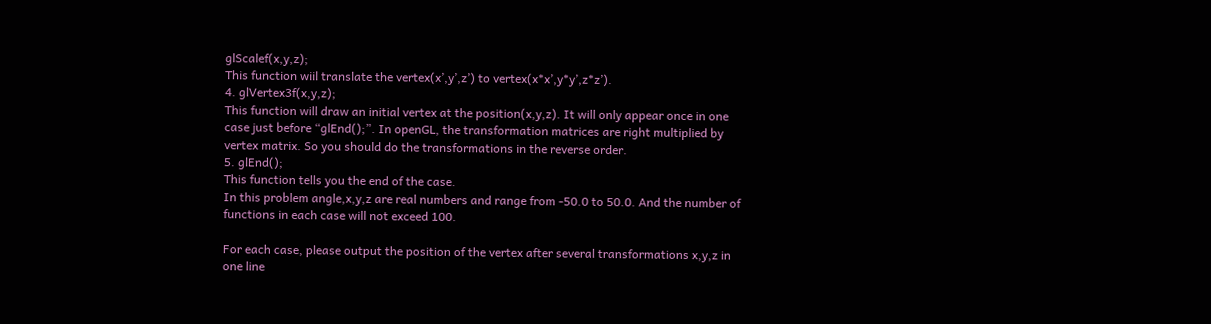glScalef(x,y,z);
This function wiil translate the vertex(x’,y’,z’) to vertex(x*x’,y*y’,z*z’).
4. glVertex3f(x,y,z);
This function will draw an initial vertex at the position(x,y,z). It will only appear once in one case just before “glEnd();”. In openGL, the transformation matrices are right multiplied by vertex matrix. So you should do the transformations in the reverse order.
5. glEnd();
This function tells you the end of the case.
In this problem angle,x,y,z are real numbers and range from -50.0 to 50.0. And the number of functions in each case will not exceed 100.

For each case, please output the position of the vertex after several transformations x,y,z in one line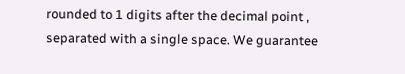rounded to 1 digits after the decimal point , separated with a single space. We guarantee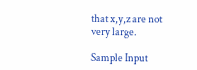that x,y,z are not very large.

Sample Input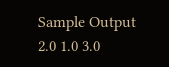Sample Output
2.0 1.0 3.0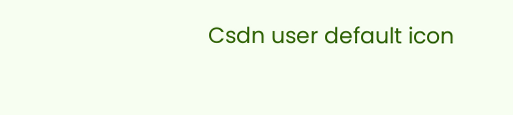Csdn user default icon